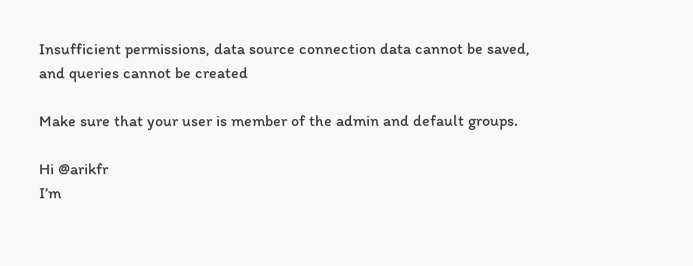Insufficient permissions, data source connection data cannot be saved, and queries cannot be created

Make sure that your user is member of the admin and default groups.

Hi @arikfr
I’m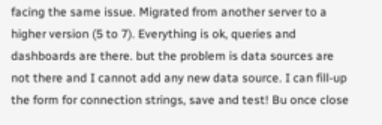facing the same issue. Migrated from another server to a higher version (5 to 7). Everything is ok, queries and dashboards are there. but the problem is data sources are not there and I cannot add any new data source. I can fill-up the form for connection strings, save and test! Bu once close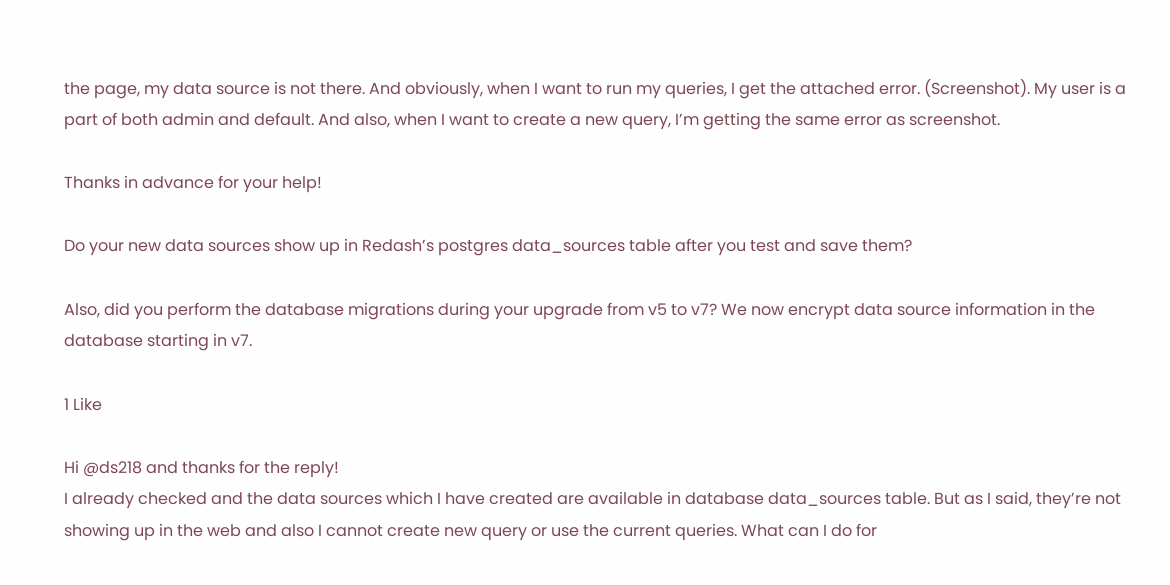the page, my data source is not there. And obviously, when I want to run my queries, I get the attached error. (Screenshot). My user is a part of both admin and default. And also, when I want to create a new query, I’m getting the same error as screenshot.

Thanks in advance for your help!

Do your new data sources show up in Redash’s postgres data_sources table after you test and save them?

Also, did you perform the database migrations during your upgrade from v5 to v7? We now encrypt data source information in the database starting in v7.

1 Like

Hi @ds218 and thanks for the reply!
I already checked and the data sources which I have created are available in database data_sources table. But as I said, they’re not showing up in the web and also I cannot create new query or use the current queries. What can I do for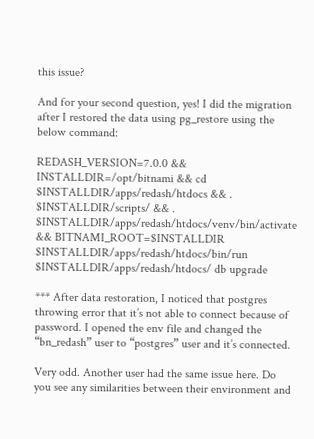this issue?

And for your second question, yes! I did the migration after I restored the data using pg_restore using the below command:

REDASH_VERSION=7.0.0 && INSTALLDIR=/opt/bitnami && cd $INSTALLDIR/apps/redash/htdocs && . $INSTALLDIR/scripts/ && . $INSTALLDIR/apps/redash/htdocs/venv/bin/activate && BITNAMI_ROOT=$INSTALLDIR $INSTALLDIR/apps/redash/htdocs/bin/run $INSTALLDIR/apps/redash/htdocs/ db upgrade

*** After data restoration, I noticed that postgres throwing error that it’s not able to connect because of password. I opened the env file and changed the “bn_redash” user to “postgres” user and it’s connected.

Very odd. Another user had the same issue here. Do you see any similarities between their environment and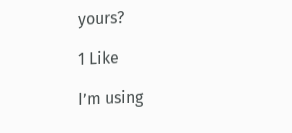yours?

1 Like

I’m using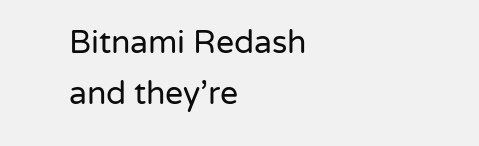Bitnami Redash and they’re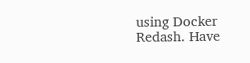using Docker Redash. Have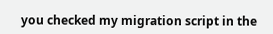you checked my migration script in the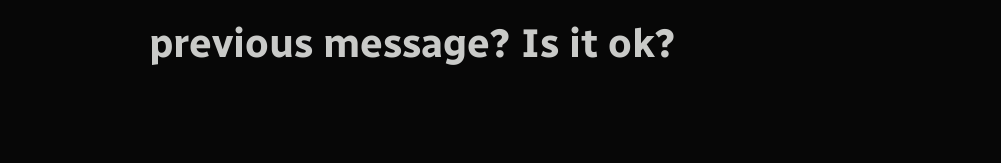previous message? Is it ok?